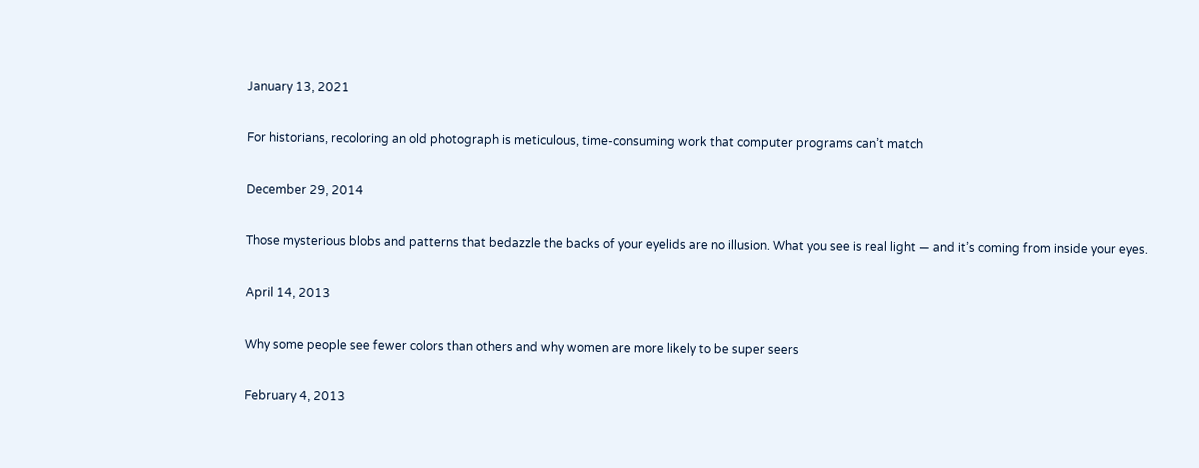January 13, 2021

For historians, recoloring an old photograph is meticulous, time-consuming work that computer programs can’t match

December 29, 2014

Those mysterious blobs and patterns that bedazzle the backs of your eyelids are no illusion. What you see is real light — and it’s coming from inside your eyes.

April 14, 2013

Why some people see fewer colors than others and why women are more likely to be super seers

February 4, 2013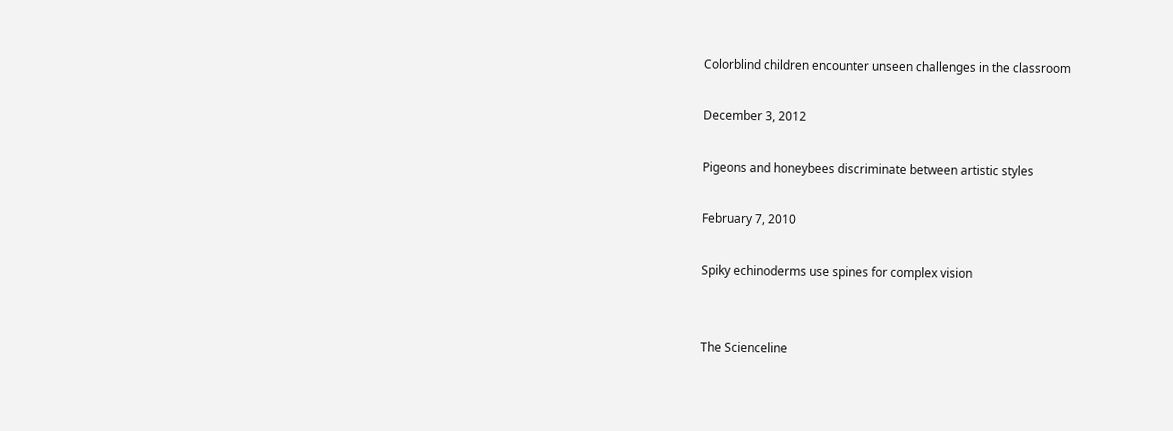Colorblind children encounter unseen challenges in the classroom

December 3, 2012

Pigeons and honeybees discriminate between artistic styles

February 7, 2010

Spiky echinoderms use spines for complex vision


The Scienceline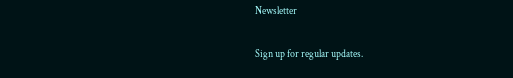Newsletter

Sign up for regular updates.